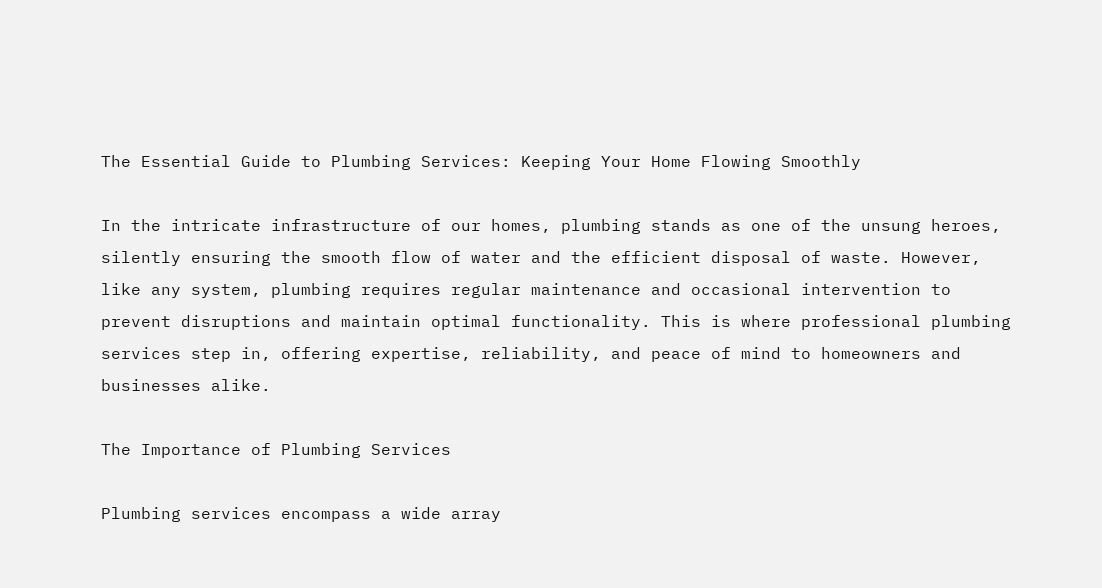The Essential Guide to Plumbing Services: Keeping Your Home Flowing Smoothly

In the intricate infrastructure of our homes, plumbing stands as one of the unsung heroes, silently ensuring the smooth flow of water and the efficient disposal of waste. However, like any system, plumbing requires regular maintenance and occasional intervention to prevent disruptions and maintain optimal functionality. This is where professional plumbing services step in, offering expertise, reliability, and peace of mind to homeowners and businesses alike.

The Importance of Plumbing Services

Plumbing services encompass a wide array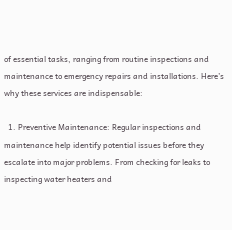of essential tasks, ranging from routine inspections and maintenance to emergency repairs and installations. Here’s why these services are indispensable:

  1. Preventive Maintenance: Regular inspections and maintenance help identify potential issues before they escalate into major problems. From checking for leaks to inspecting water heaters and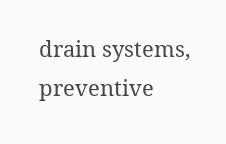drain systems, preventive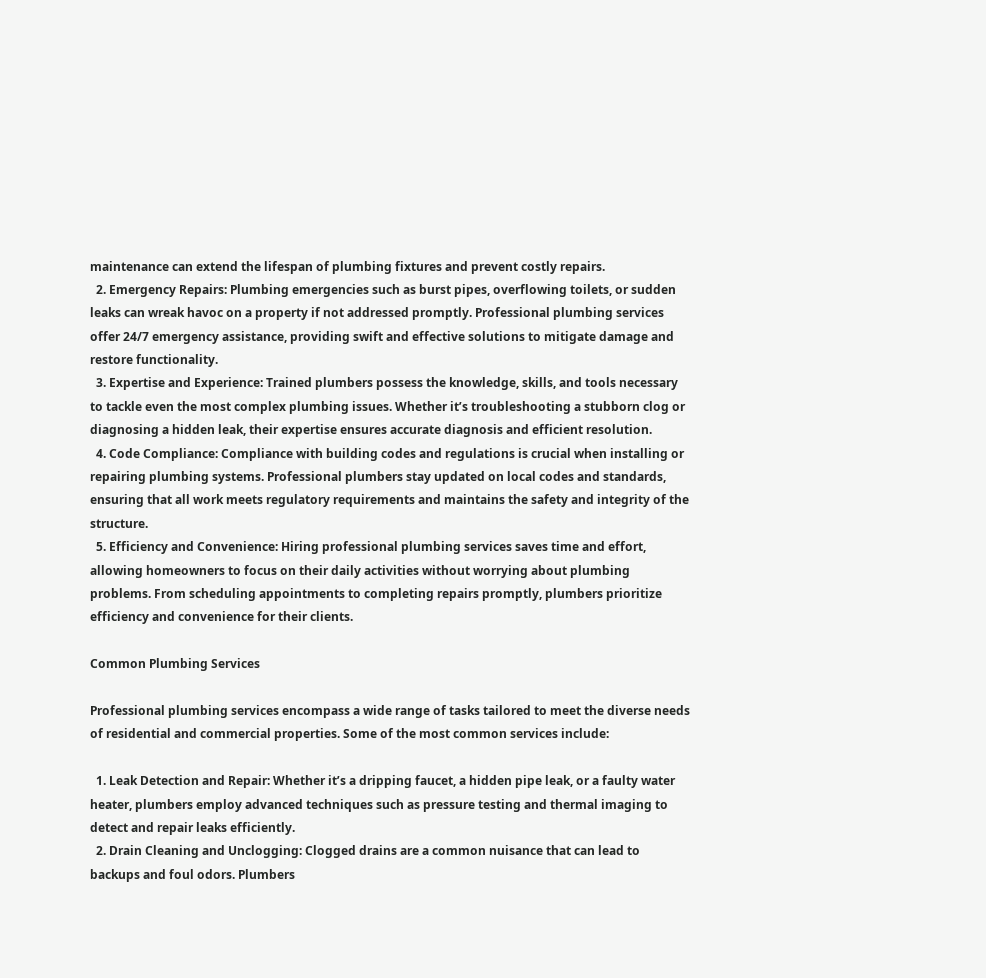maintenance can extend the lifespan of plumbing fixtures and prevent costly repairs.
  2. Emergency Repairs: Plumbing emergencies such as burst pipes, overflowing toilets, or sudden leaks can wreak havoc on a property if not addressed promptly. Professional plumbing services offer 24/7 emergency assistance, providing swift and effective solutions to mitigate damage and restore functionality.
  3. Expertise and Experience: Trained plumbers possess the knowledge, skills, and tools necessary to tackle even the most complex plumbing issues. Whether it’s troubleshooting a stubborn clog or diagnosing a hidden leak, their expertise ensures accurate diagnosis and efficient resolution.
  4. Code Compliance: Compliance with building codes and regulations is crucial when installing or repairing plumbing systems. Professional plumbers stay updated on local codes and standards, ensuring that all work meets regulatory requirements and maintains the safety and integrity of the structure.
  5. Efficiency and Convenience: Hiring professional plumbing services saves time and effort, allowing homeowners to focus on their daily activities without worrying about plumbing problems. From scheduling appointments to completing repairs promptly, plumbers prioritize efficiency and convenience for their clients.

Common Plumbing Services

Professional plumbing services encompass a wide range of tasks tailored to meet the diverse needs of residential and commercial properties. Some of the most common services include:

  1. Leak Detection and Repair: Whether it’s a dripping faucet, a hidden pipe leak, or a faulty water heater, plumbers employ advanced techniques such as pressure testing and thermal imaging to detect and repair leaks efficiently.
  2. Drain Cleaning and Unclogging: Clogged drains are a common nuisance that can lead to backups and foul odors. Plumbers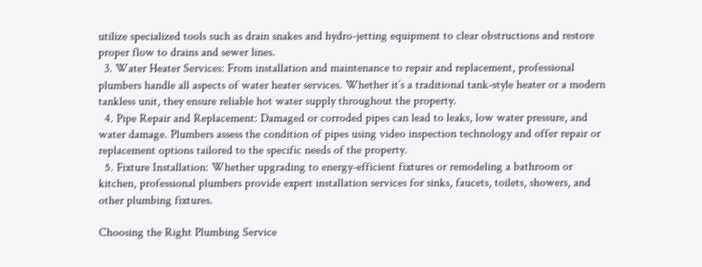utilize specialized tools such as drain snakes and hydro-jetting equipment to clear obstructions and restore proper flow to drains and sewer lines.
  3. Water Heater Services: From installation and maintenance to repair and replacement, professional plumbers handle all aspects of water heater services. Whether it’s a traditional tank-style heater or a modern tankless unit, they ensure reliable hot water supply throughout the property.
  4. Pipe Repair and Replacement: Damaged or corroded pipes can lead to leaks, low water pressure, and water damage. Plumbers assess the condition of pipes using video inspection technology and offer repair or replacement options tailored to the specific needs of the property.
  5. Fixture Installation: Whether upgrading to energy-efficient fixtures or remodeling a bathroom or kitchen, professional plumbers provide expert installation services for sinks, faucets, toilets, showers, and other plumbing fixtures.

Choosing the Right Plumbing Service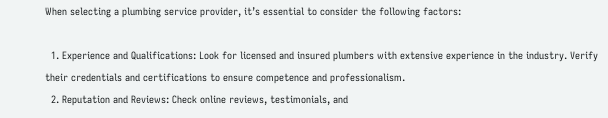When selecting a plumbing service provider, it’s essential to consider the following factors:

  1. Experience and Qualifications: Look for licensed and insured plumbers with extensive experience in the industry. Verify their credentials and certifications to ensure competence and professionalism.
  2. Reputation and Reviews: Check online reviews, testimonials, and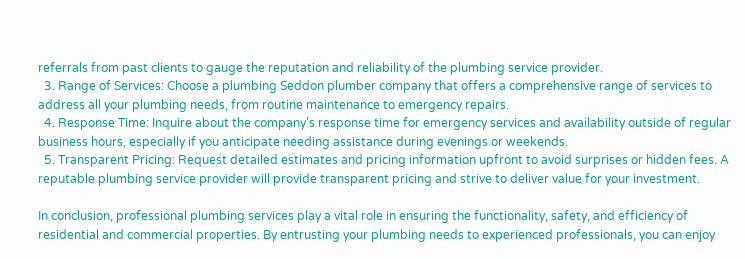referrals from past clients to gauge the reputation and reliability of the plumbing service provider.
  3. Range of Services: Choose a plumbing Seddon plumber company that offers a comprehensive range of services to address all your plumbing needs, from routine maintenance to emergency repairs.
  4. Response Time: Inquire about the company’s response time for emergency services and availability outside of regular business hours, especially if you anticipate needing assistance during evenings or weekends.
  5. Transparent Pricing: Request detailed estimates and pricing information upfront to avoid surprises or hidden fees. A reputable plumbing service provider will provide transparent pricing and strive to deliver value for your investment.

In conclusion, professional plumbing services play a vital role in ensuring the functionality, safety, and efficiency of residential and commercial properties. By entrusting your plumbing needs to experienced professionals, you can enjoy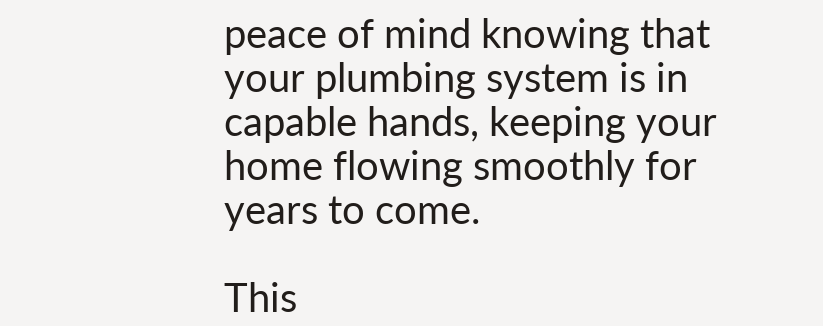peace of mind knowing that your plumbing system is in capable hands, keeping your home flowing smoothly for years to come.

This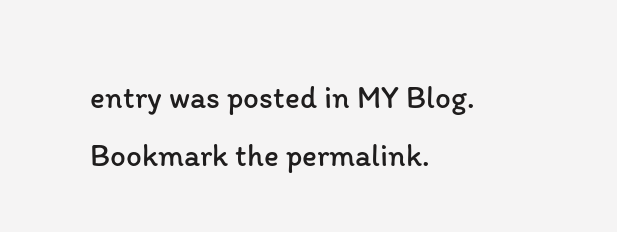entry was posted in MY Blog. Bookmark the permalink.